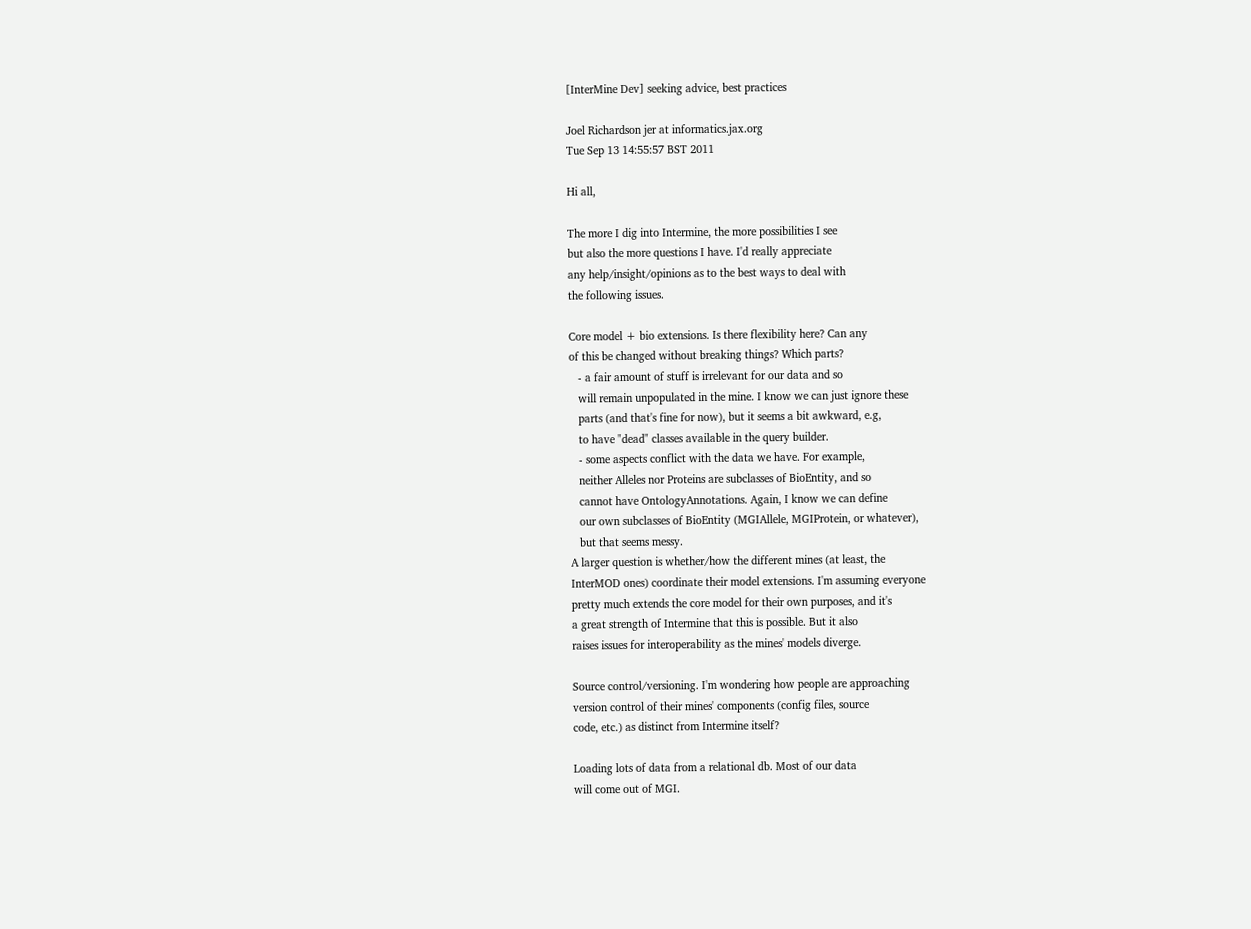[InterMine Dev] seeking advice, best practices

Joel Richardson jer at informatics.jax.org
Tue Sep 13 14:55:57 BST 2011

Hi all,

The more I dig into Intermine, the more possibilities I see
but also the more questions I have. I'd really appreciate
any help/insight/opinions as to the best ways to deal with
the following issues.

Core model + bio extensions. Is there flexibility here? Can any
of this be changed without breaking things? Which parts?
   - a fair amount of stuff is irrelevant for our data and so
   will remain unpopulated in the mine. I know we can just ignore these
   parts (and that's fine for now), but it seems a bit awkward, e.g,
   to have "dead" classes available in the query builder.
   - some aspects conflict with the data we have. For example,
   neither Alleles nor Proteins are subclasses of BioEntity, and so
   cannot have OntologyAnnotations. Again, I know we can define
   our own subclasses of BioEntity (MGIAllele, MGIProtein, or whatever),
   but that seems messy.
A larger question is whether/how the different mines (at least, the
InterMOD ones) coordinate their model extensions. I'm assuming everyone
pretty much extends the core model for their own purposes, and it's
a great strength of Intermine that this is possible. But it also
raises issues for interoperability as the mines' models diverge.

Source control/versioning. I'm wondering how people are approaching
version control of their mines' components (config files, source
code, etc.) as distinct from Intermine itself?

Loading lots of data from a relational db. Most of our data
will come out of MGI.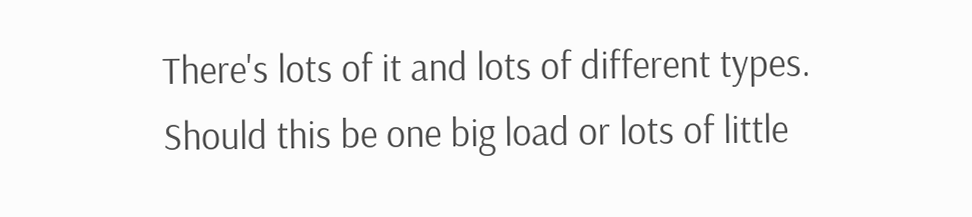There's lots of it and lots of different types.
Should this be one big load or lots of little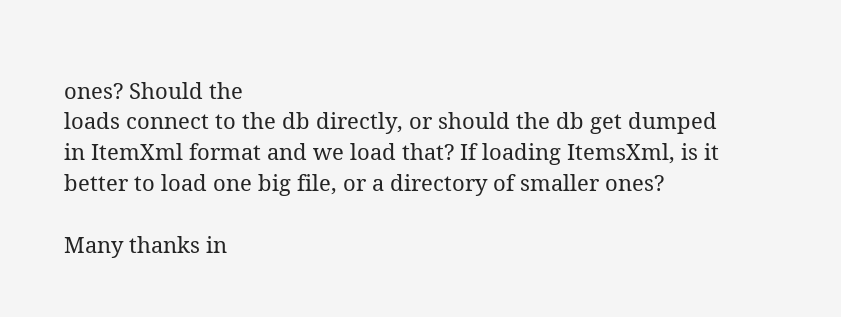ones? Should the
loads connect to the db directly, or should the db get dumped
in ItemXml format and we load that? If loading ItemsXml, is it
better to load one big file, or a directory of smaller ones?

Many thanks in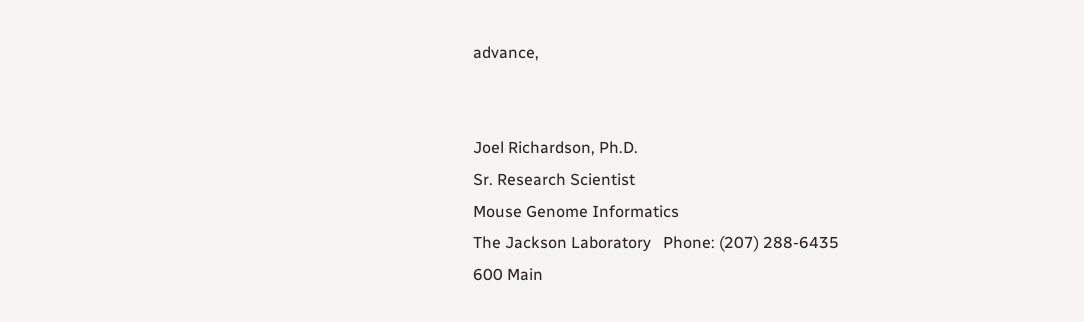advance,


Joel Richardson, Ph.D.
Sr. Research Scientist
Mouse Genome Informatics
The Jackson Laboratory   Phone: (207) 288-6435
600 Main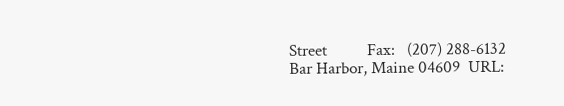Street          Fax:   (207) 288-6132
Bar Harbor, Maine 04609  URL: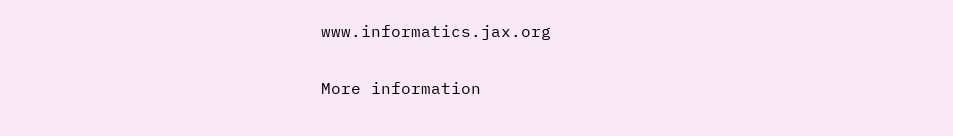www.informatics.jax.org

More information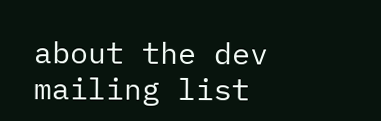about the dev mailing list